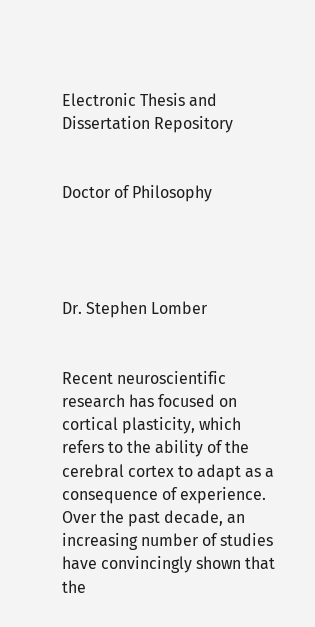Electronic Thesis and Dissertation Repository


Doctor of Philosophy




Dr. Stephen Lomber


Recent neuroscientific research has focused on cortical plasticity, which refers to the ability of the cerebral cortex to adapt as a consequence of experience. Over the past decade, an increasing number of studies have convincingly shown that the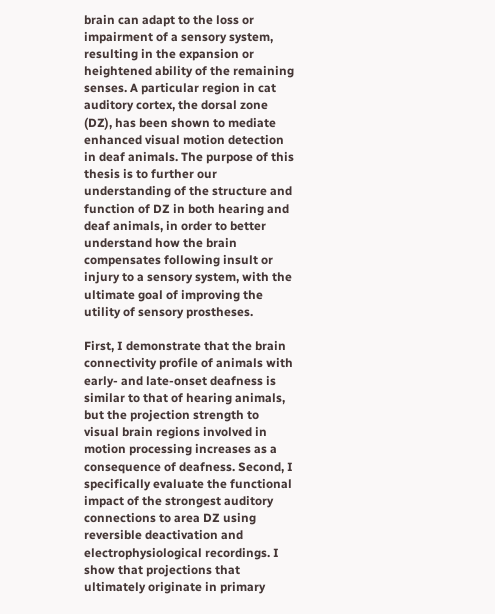brain can adapt to the loss or impairment of a sensory system, resulting in the expansion or heightened ability of the remaining senses. A particular region in cat auditory cortex, the dorsal zone (DZ), has been shown to mediate enhanced visual motion detection in deaf animals. The purpose of this thesis is to further our understanding of the structure and function of DZ in both hearing and deaf animals, in order to better understand how the brain compensates following insult or injury to a sensory system, with the ultimate goal of improving the utility of sensory prostheses.

First, I demonstrate that the brain connectivity profile of animals with early- and late-onset deafness is similar to that of hearing animals, but the projection strength to visual brain regions involved in motion processing increases as a consequence of deafness. Second, I specifically evaluate the functional impact of the strongest auditory connections to area DZ using reversible deactivation and electrophysiological recordings. I show that projections that ultimately originate in primary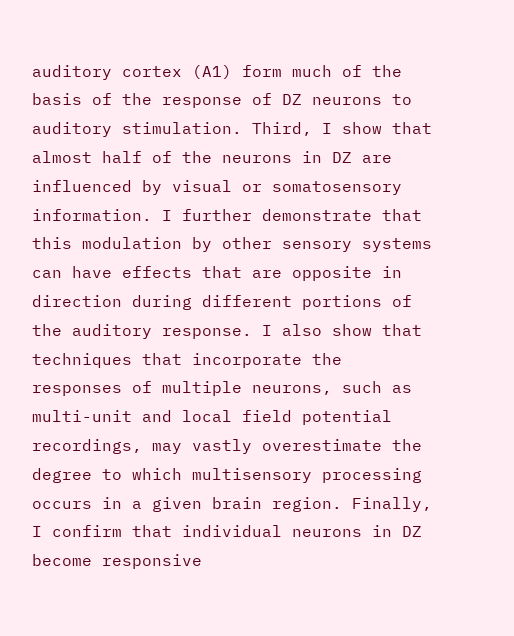auditory cortex (A1) form much of the basis of the response of DZ neurons to auditory stimulation. Third, I show that almost half of the neurons in DZ are influenced by visual or somatosensory information. I further demonstrate that this modulation by other sensory systems can have effects that are opposite in direction during different portions of the auditory response. I also show that techniques that incorporate the responses of multiple neurons, such as multi-unit and local field potential recordings, may vastly overestimate the degree to which multisensory processing occurs in a given brain region. Finally, I confirm that individual neurons in DZ become responsive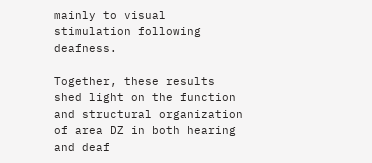mainly to visual stimulation following deafness.

Together, these results shed light on the function and structural organization of area DZ in both hearing and deaf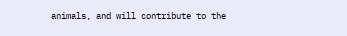animals, and will contribute to the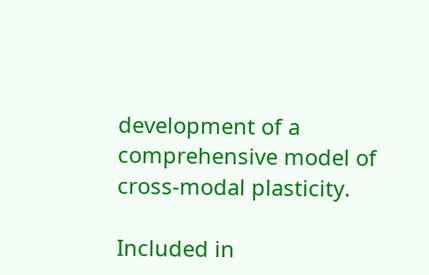development of a comprehensive model of cross-modal plasticity.

Included in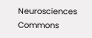Neurosciences Commons